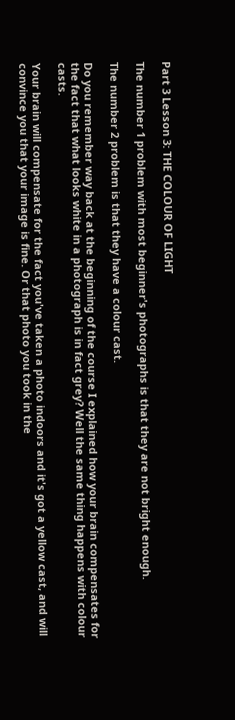Part 3 Lesson 3: THE COLOUR OF LIGHT

The number 1 problem with most beginner's photographs is that they are not bright enough.

The number 2 problem is that they have a colour cast.

Do you remember way back at the beginning of the course I explained how your brain compensates for the fact that what looks white in a photograph is in fact grey? Well the same thing happens with colour casts.

Your brain will compensate for the fact you've taken a photo indoors and it's got a yellow cast, and will convince you that your image is fine. Or that photo you took in the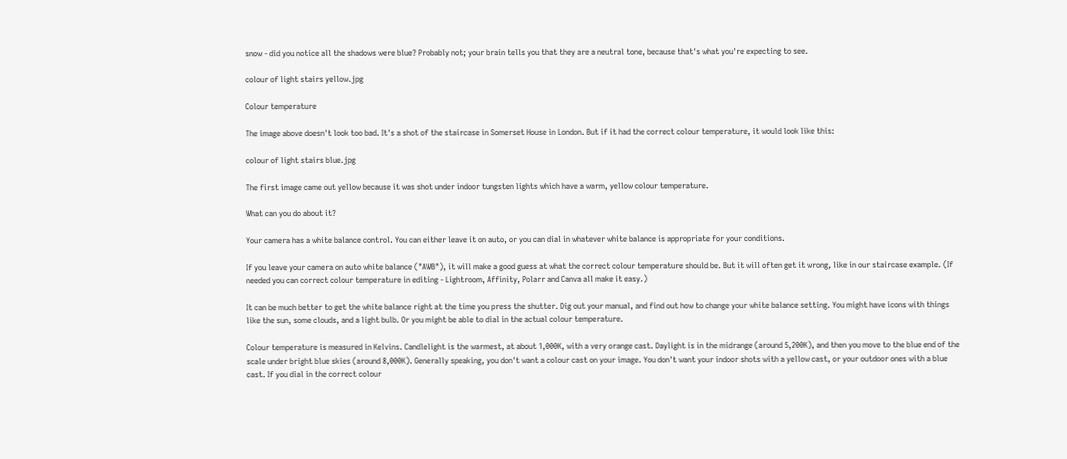snow - did you notice all the shadows were blue? Probably not; your brain tells you that they are a neutral tone, because that's what you're expecting to see.

colour of light stairs yellow.jpg

Colour temperature

The image above doesn't look too bad. It's a shot of the staircase in Somerset House in London. But if it had the correct colour temperature, it would look like this:

colour of light stairs blue.jpg

The first image came out yellow because it was shot under indoor tungsten lights which have a warm, yellow colour temperature.

What can you do about it?

Your camera has a white balance control. You can either leave it on auto, or you can dial in whatever white balance is appropriate for your conditions.

If you leave your camera on auto white balance ("AWB"), it will make a good guess at what the correct colour temperature should be. But it will often get it wrong, like in our staircase example. (If needed you can correct colour temperature in editing - Lightroom, Affinity, Polarr and Canva all make it easy.)

It can be much better to get the white balance right at the time you press the shutter. Dig out your manual, and find out how to change your white balance setting. You might have icons with things like the sun, some clouds, and a light bulb. Or you might be able to dial in the actual colour temperature.

Colour temperature is measured in Kelvins. Candlelight is the warmest, at about 1,000K, with a very orange cast. Daylight is in the midrange (around 5,200K), and then you move to the blue end of the scale under bright blue skies (around 8,000K). Generally speaking, you don't want a colour cast on your image. You don't want your indoor shots with a yellow cast, or your outdoor ones with a blue cast. If you dial in the correct colour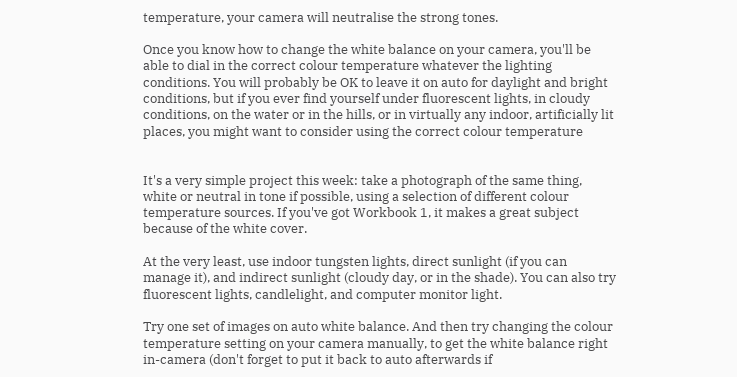temperature, your camera will neutralise the strong tones.

Once you know how to change the white balance on your camera, you'll be able to dial in the correct colour temperature whatever the lighting conditions. You will probably be OK to leave it on auto for daylight and bright conditions, but if you ever find yourself under fluorescent lights, in cloudy conditions, on the water or in the hills, or in virtually any indoor, artificially lit places, you might want to consider using the correct colour temperature


It's a very simple project this week: take a photograph of the same thing, white or neutral in tone if possible, using a selection of different colour temperature sources. If you've got Workbook 1, it makes a great subject because of the white cover.

At the very least, use indoor tungsten lights, direct sunlight (if you can manage it), and indirect sunlight (cloudy day, or in the shade). You can also try fluorescent lights, candlelight, and computer monitor light.

Try one set of images on auto white balance. And then try changing the colour temperature setting on your camera manually, to get the white balance right in-camera (don't forget to put it back to auto afterwards if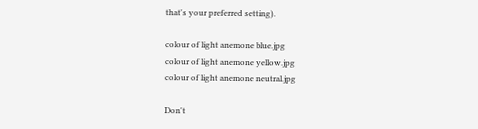that's your preferred setting).

colour of light anemone blue.jpg
colour of light anemone yellow.jpg
colour of light anemone neutral.jpg

Don't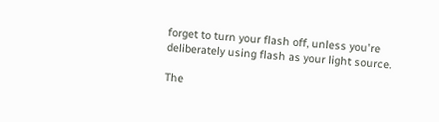forget to turn your flash off, unless you're deliberately using flash as your light source.

The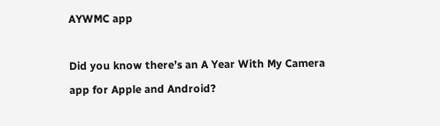AYWMC app

Did you know there’s an A Year With My Camera app for Apple and Android?